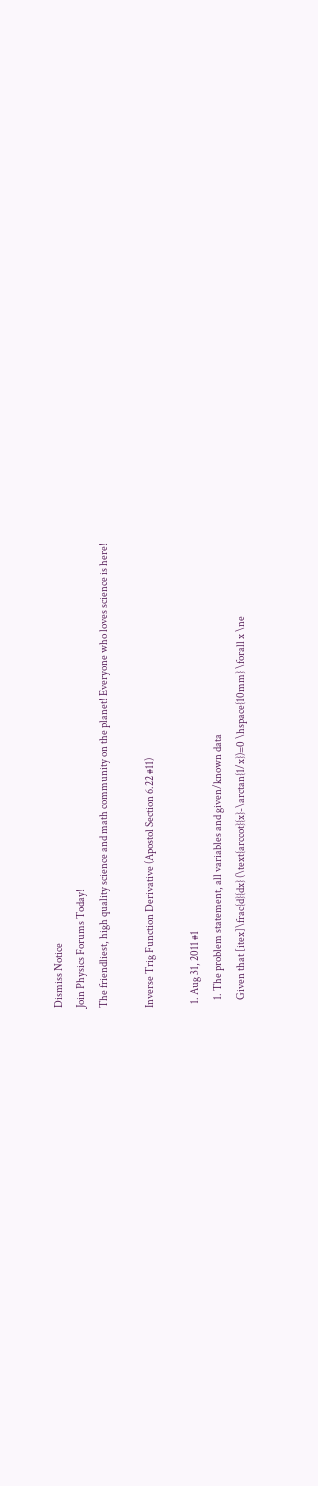Dismiss Notice
Join Physics Forums Today!
The friendliest, high quality science and math community on the planet! Everyone who loves science is here!

Inverse Trig Function Derivative (Apostol Section 6.22 #11)

  1. Aug 31, 2011 #1
    1. The problem statement, all variables and given/known data
    Given that [itex]\frac{d}{dx} (\text{arccot}{x}-\arctan{1/x})=0 \hspace{10mm} \forall x \ne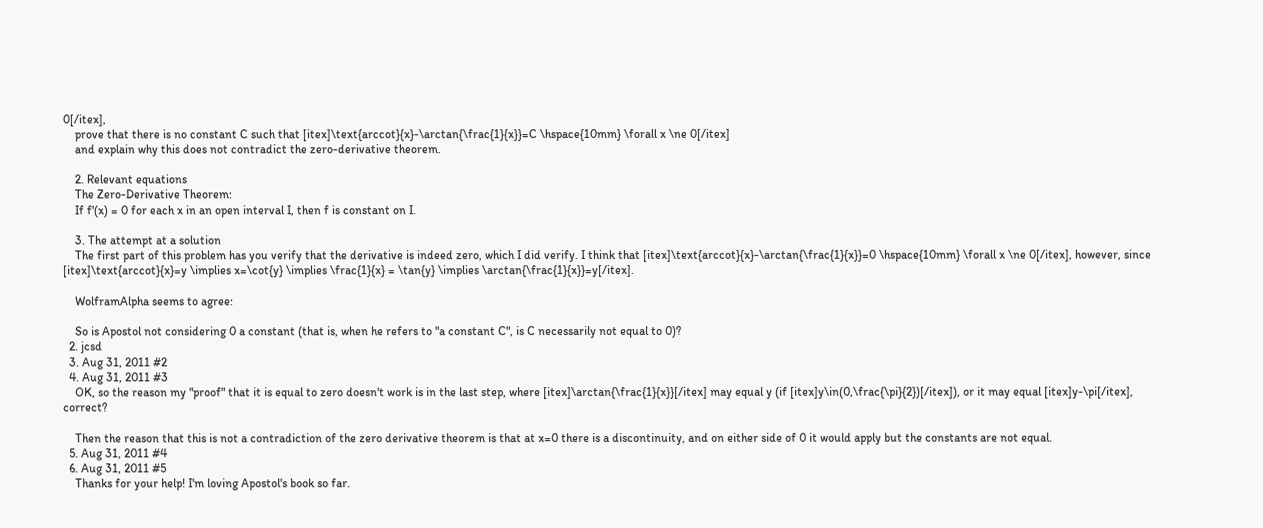0[/itex],
    prove that there is no constant C such that [itex]\text{arccot}{x}-\arctan{\frac{1}{x}}=C \hspace{10mm} \forall x \ne 0[/itex]
    and explain why this does not contradict the zero-derivative theorem.

    2. Relevant equations
    The Zero-Derivative Theorem:
    If f'(x) = 0 for each x in an open interval I, then f is constant on I.

    3. The attempt at a solution
    The first part of this problem has you verify that the derivative is indeed zero, which I did verify. I think that [itex]\text{arccot}{x}-\arctan{\frac{1}{x}}=0 \hspace{10mm} \forall x \ne 0[/itex], however, since [itex]\text{arccot}{x}=y \implies x=\cot{y} \implies \frac{1}{x} = \tan{y} \implies \arctan{\frac{1}{x}}=y[/itex].

    WolframAlpha seems to agree:

    So is Apostol not considering 0 a constant (that is, when he refers to "a constant C", is C necessarily not equal to 0)?
  2. jcsd
  3. Aug 31, 2011 #2
  4. Aug 31, 2011 #3
    OK, so the reason my "proof" that it is equal to zero doesn't work is in the last step, where [itex]\arctan{\frac{1}{x}}[/itex] may equal y (if [itex]y\in(0,\frac{\pi}{2})[/itex]), or it may equal [itex]y-\pi[/itex], correct?

    Then the reason that this is not a contradiction of the zero derivative theorem is that at x=0 there is a discontinuity, and on either side of 0 it would apply but the constants are not equal.
  5. Aug 31, 2011 #4
  6. Aug 31, 2011 #5
    Thanks for your help! I'm loving Apostol's book so far.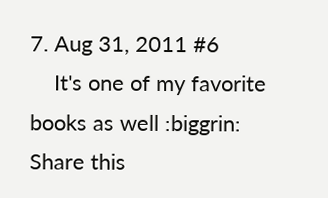7. Aug 31, 2011 #6
    It's one of my favorite books as well :biggrin:
Share this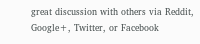great discussion with others via Reddit, Google+, Twitter, or Facebook